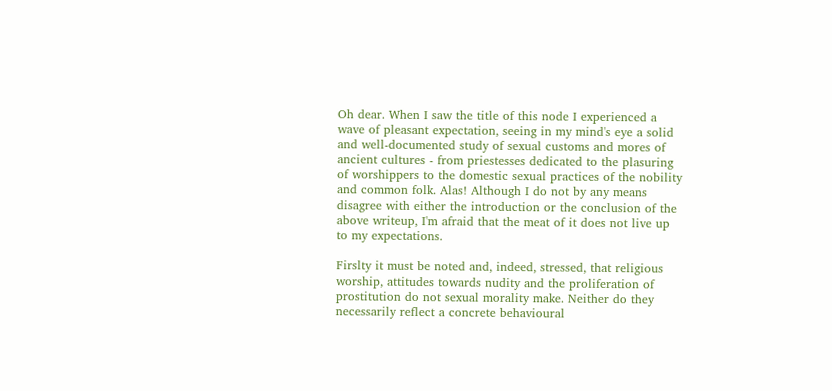Oh dear. When I saw the title of this node I experienced a wave of pleasant expectation, seeing in my mind's eye a solid and well-documented study of sexual customs and mores of ancient cultures - from priestesses dedicated to the plasuring of worshippers to the domestic sexual practices of the nobility and common folk. Alas! Although I do not by any means disagree with either the introduction or the conclusion of the above writeup, I'm afraid that the meat of it does not live up to my expectations.

Firslty it must be noted and, indeed, stressed, that religious worship, attitudes towards nudity and the proliferation of prostitution do not sexual morality make. Neither do they necessarily reflect a concrete behavioural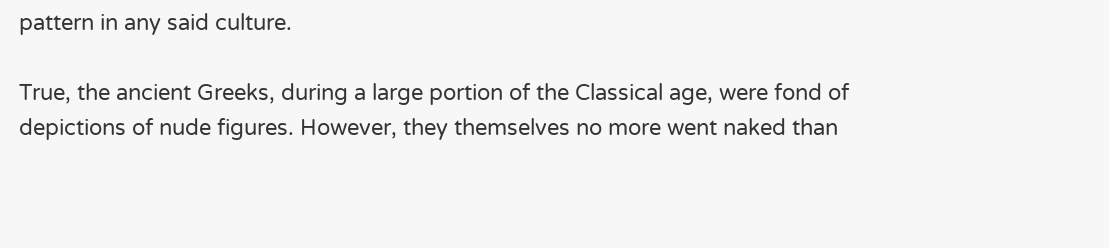pattern in any said culture.

True, the ancient Greeks, during a large portion of the Classical age, were fond of depictions of nude figures. However, they themselves no more went naked than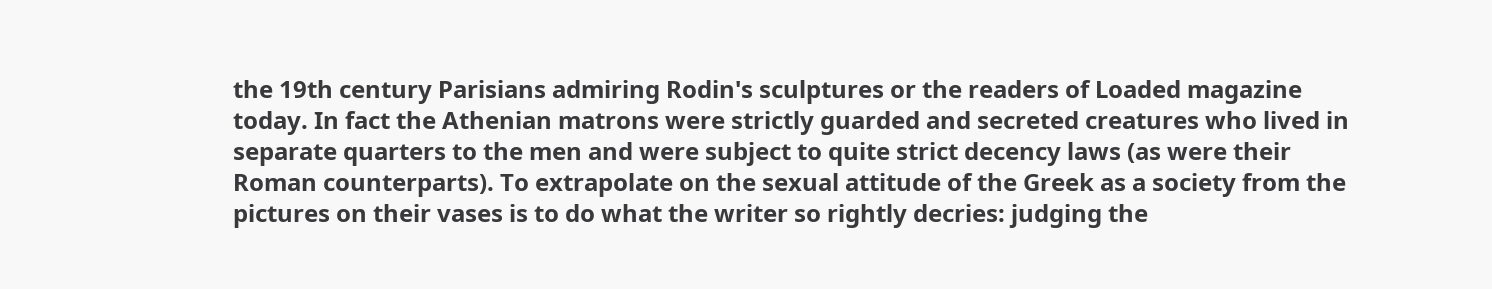the 19th century Parisians admiring Rodin's sculptures or the readers of Loaded magazine today. In fact the Athenian matrons were strictly guarded and secreted creatures who lived in separate quarters to the men and were subject to quite strict decency laws (as were their Roman counterparts). To extrapolate on the sexual attitude of the Greek as a society from the pictures on their vases is to do what the writer so rightly decries: judging the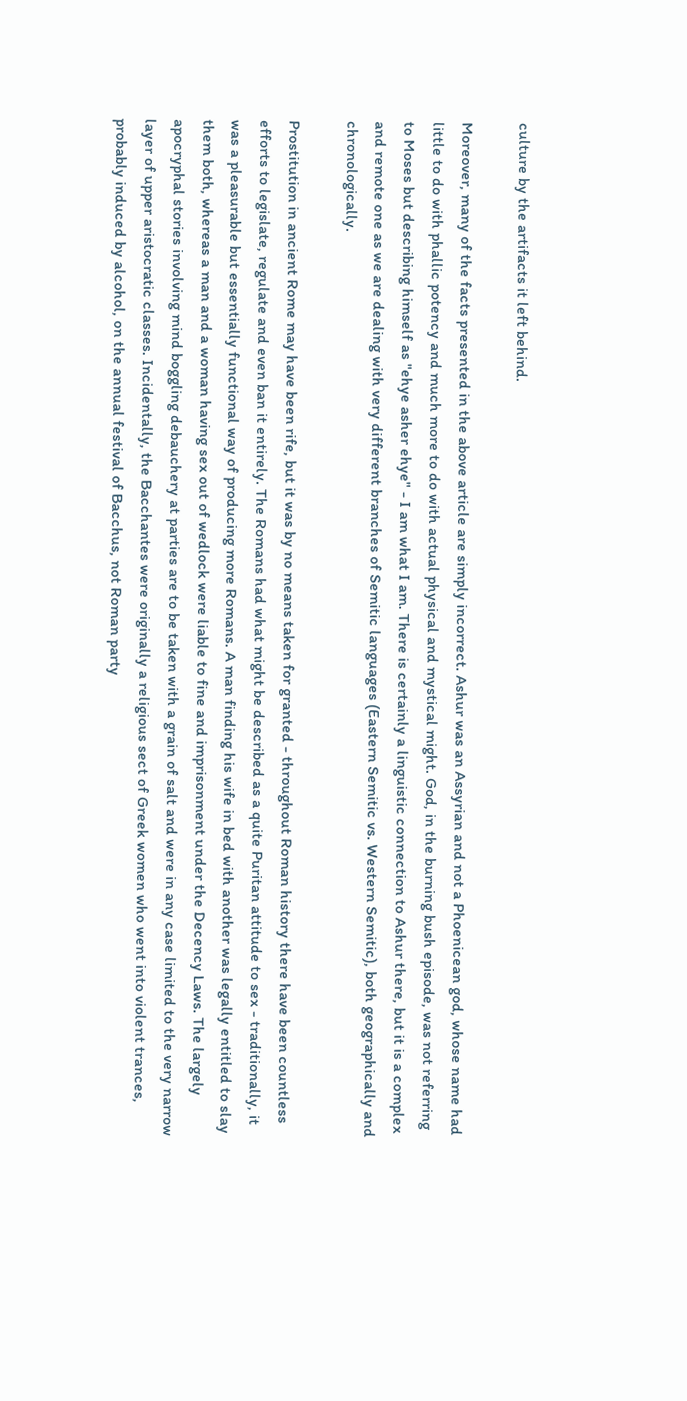culture by the artifacts it left behind.

Moreover, many of the facts presented in the above article are simply incorrect. Ashur was an Assyrian and not a Phoenicean god, whose name had little to do with phallic potency and much more to do with actual physical and mystical might. God, in the burning bush episode, was not referring to Moses but describing himself as "ehye asher ehye" - I am what I am. There is certainly a linguistic connection to Ashur there, but it is a complex and remote one as we are dealing with very different branches of Semitic languages (Eastern Semitic vs. Western Semitic), both geographically and chronologically.

Prostitution in ancient Rome may have been rife, but it was by no means taken for granted - throughout Roman history there have been countless efforts to legislate, regulate and even ban it entirely. The Romans had what might be described as a quite Puritan attitude to sex - traditionally, it was a pleasurable but essentially functional way of producing more Romans. A man finding his wife in bed with another was legally entitled to slay them both, whereas a man and a woman having sex out of wedlock were liable to fine and imprisonment under the Decency Laws. The largely apocryphal stories involving mind boggling debauchery at parties are to be taken with a grain of salt and were in any case limited to the very narrow layer of upper aristocratic classes. Incidentally, the Bacchantes were originally a religious sect of Greek women who went into violent trances, probably induced by alcohol, on the annual festival of Bacchus, not Roman party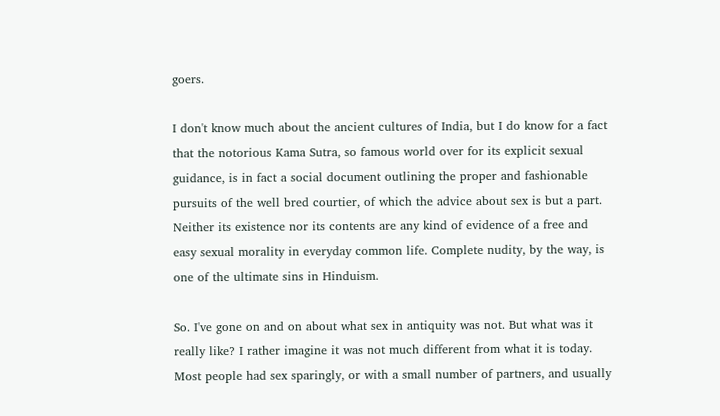goers.

I don't know much about the ancient cultures of India, but I do know for a fact that the notorious Kama Sutra, so famous world over for its explicit sexual guidance, is in fact a social document outlining the proper and fashionable pursuits of the well bred courtier, of which the advice about sex is but a part. Neither its existence nor its contents are any kind of evidence of a free and easy sexual morality in everyday common life. Complete nudity, by the way, is one of the ultimate sins in Hinduism.

So. I've gone on and on about what sex in antiquity was not. But what was it really like? I rather imagine it was not much different from what it is today. Most people had sex sparingly, or with a small number of partners, and usually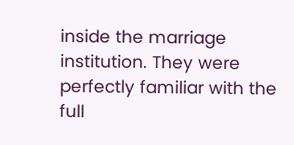inside the marriage institution. They were perfectly familiar with the full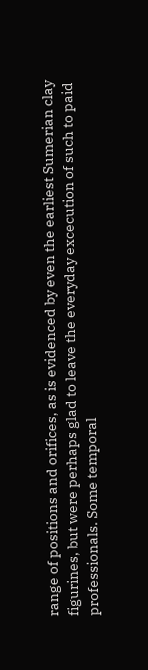range of positions and orifices, as is evidenced by even the earliest Sumerian clay figurines, but were perhaps glad to leave the everyday excecution of such to paid professionals. Some temporal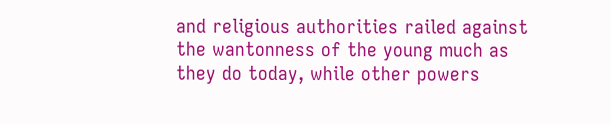and religious authorities railed against the wantonness of the young much as they do today, while other powers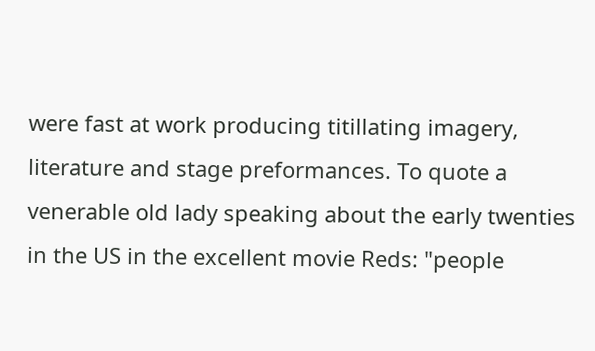were fast at work producing titillating imagery, literature and stage preformances. To quote a venerable old lady speaking about the early twenties in the US in the excellent movie Reds: "people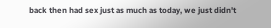back then had sex just as much as today, we just didn't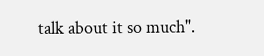talk about it so much".